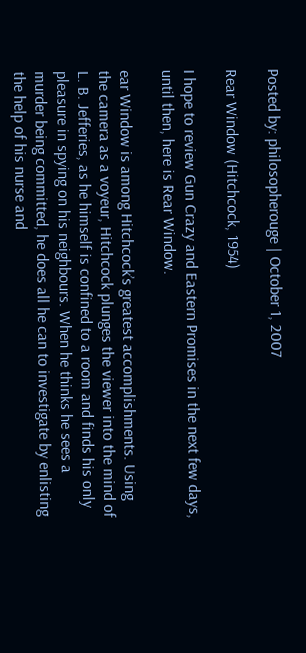Posted by: philosopherouge | October 1, 2007

Rear Window (Hitchcock, 1954)

I hope to review Gun Crazy and Eastern Promises in the next few days, until then, here is Rear Window.

ear Window is among Hitchcock’s greatest accomplishments. Using the camera as a voyeur, Hitchcock plunges the viewer into the mind of L. B. Jefferies, as he himself is confined to a room and finds his only pleasure in spying on his neighbours. When he thinks he sees a murder being committed, he does all he can to investigate by enlisting the help of his nurse and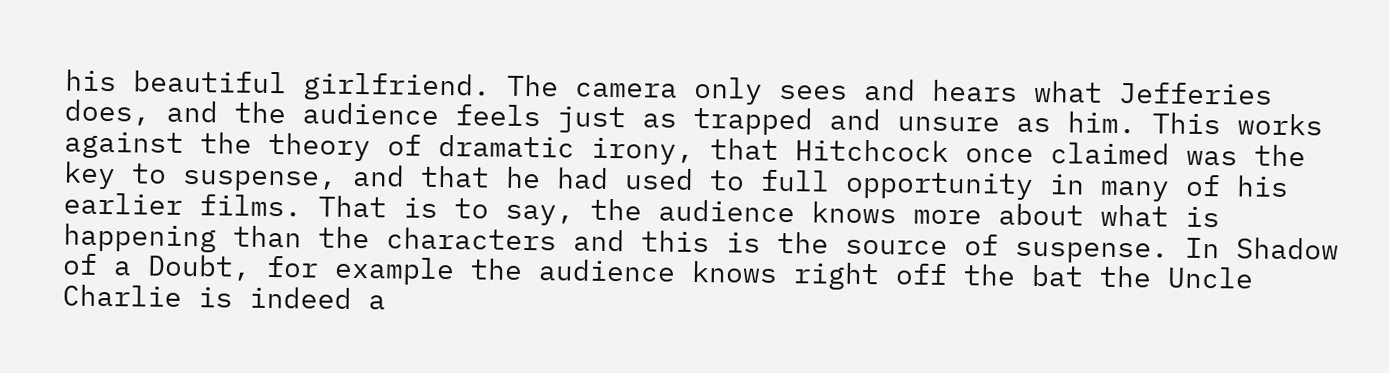his beautiful girlfriend. The camera only sees and hears what Jefferies does, and the audience feels just as trapped and unsure as him. This works against the theory of dramatic irony, that Hitchcock once claimed was the key to suspense, and that he had used to full opportunity in many of his earlier films. That is to say, the audience knows more about what is happening than the characters and this is the source of suspense. In Shadow of a Doubt, for example the audience knows right off the bat the Uncle Charlie is indeed a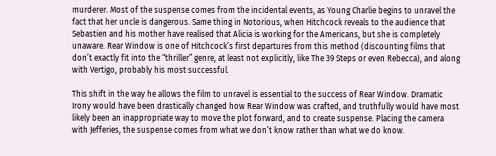murderer. Most of the suspense comes from the incidental events, as Young Charlie begins to unravel the fact that her uncle is dangerous. Same thing in Notorious, when Hitchcock reveals to the audience that Sebastien and his mother have realised that Alicia is working for the Americans, but she is completely unaware. Rear Window is one of Hitchcock’s first departures from this method (discounting films that don’t exactly fit into the “thriller” genre, at least not explicitly, like The 39 Steps or even Rebecca), and along with Vertigo, probably his most successful.

This shift in the way he allows the film to unravel is essential to the success of Rear Window. Dramatic Irony would have been drastically changed how Rear Window was crafted, and truthfully would have most likely been an inappropriate way to move the plot forward, and to create suspense. Placing the camera with Jefferies, the suspense comes from what we don’t know rather than what we do know.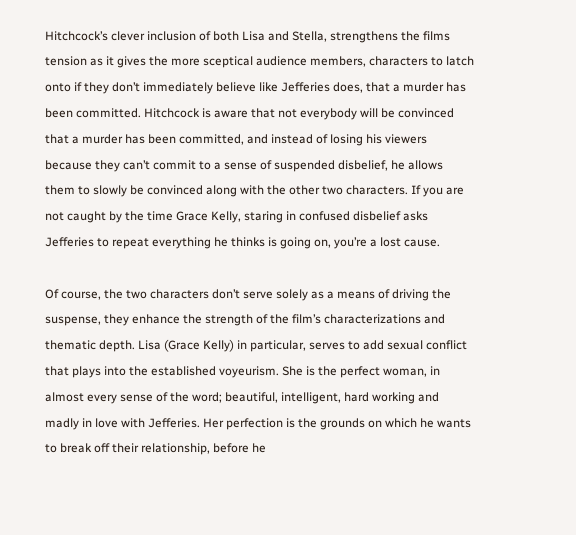Hitchcock’s clever inclusion of both Lisa and Stella, strengthens the films tension as it gives the more sceptical audience members, characters to latch onto if they don’t immediately believe like Jefferies does, that a murder has been committed. Hitchcock is aware that not everybody will be convinced that a murder has been committed, and instead of losing his viewers because they can’t commit to a sense of suspended disbelief, he allows them to slowly be convinced along with the other two characters. If you are not caught by the time Grace Kelly, staring in confused disbelief asks Jefferies to repeat everything he thinks is going on, you’re a lost cause.

Of course, the two characters don’t serve solely as a means of driving the suspense, they enhance the strength of the film’s characterizations and thematic depth. Lisa (Grace Kelly) in particular, serves to add sexual conflict that plays into the established voyeurism. She is the perfect woman, in almost every sense of the word; beautiful, intelligent, hard working and madly in love with Jefferies. Her perfection is the grounds on which he wants to break off their relationship, before he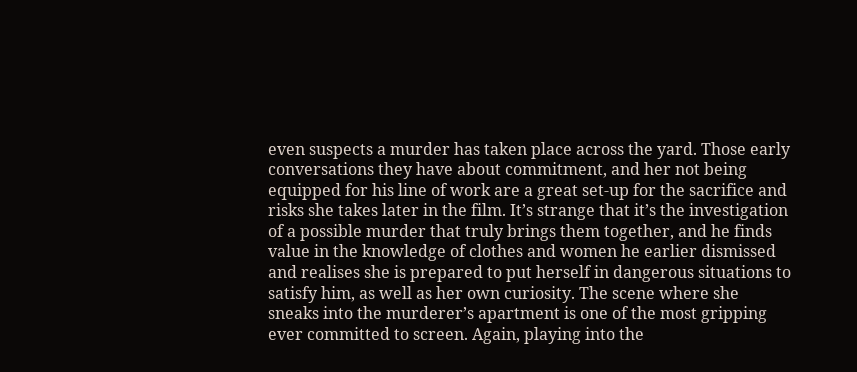even suspects a murder has taken place across the yard. Those early conversations they have about commitment, and her not being equipped for his line of work are a great set-up for the sacrifice and risks she takes later in the film. It’s strange that it’s the investigation of a possible murder that truly brings them together, and he finds value in the knowledge of clothes and women he earlier dismissed and realises she is prepared to put herself in dangerous situations to satisfy him, as well as her own curiosity. The scene where she sneaks into the murderer’s apartment is one of the most gripping ever committed to screen. Again, playing into the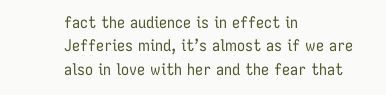fact the audience is in effect in Jefferies mind, it’s almost as if we are also in love with her and the fear that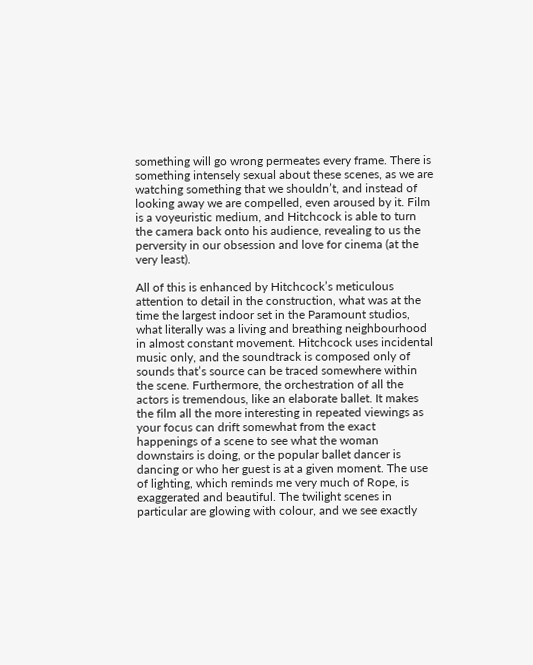something will go wrong permeates every frame. There is something intensely sexual about these scenes, as we are watching something that we shouldn’t, and instead of looking away we are compelled, even aroused by it. Film is a voyeuristic medium, and Hitchcock is able to turn the camera back onto his audience, revealing to us the perversity in our obsession and love for cinema (at the very least).

All of this is enhanced by Hitchcock’s meticulous attention to detail in the construction, what was at the time the largest indoor set in the Paramount studios, what literally was a living and breathing neighbourhood in almost constant movement. Hitchcock uses incidental music only, and the soundtrack is composed only of sounds that’s source can be traced somewhere within the scene. Furthermore, the orchestration of all the actors is tremendous, like an elaborate ballet. It makes the film all the more interesting in repeated viewings as your focus can drift somewhat from the exact happenings of a scene to see what the woman downstairs is doing, or the popular ballet dancer is dancing or who her guest is at a given moment. The use of lighting, which reminds me very much of Rope, is exaggerated and beautiful. The twilight scenes in particular are glowing with colour, and we see exactly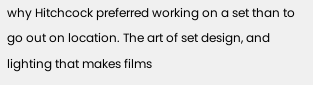why Hitchcock preferred working on a set than to go out on location. The art of set design, and lighting that makes films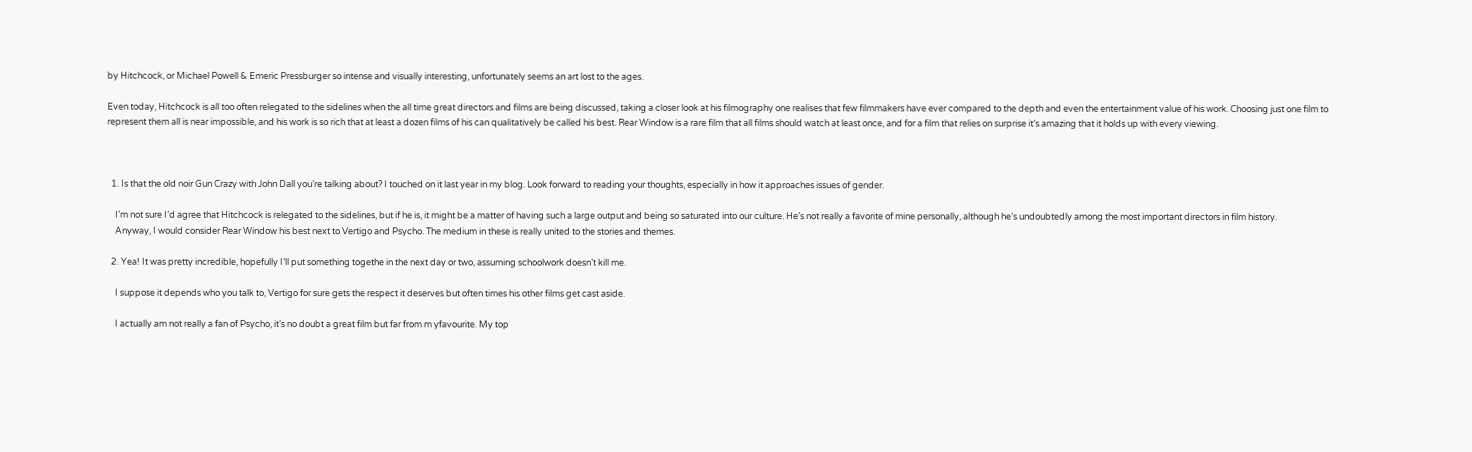by Hitchcock, or Michael Powell & Emeric Pressburger so intense and visually interesting, unfortunately seems an art lost to the ages.

Even today, Hitchcock is all too often relegated to the sidelines when the all time great directors and films are being discussed, taking a closer look at his filmography one realises that few filmmakers have ever compared to the depth and even the entertainment value of his work. Choosing just one film to represent them all is near impossible, and his work is so rich that at least a dozen films of his can qualitatively be called his best. Rear Window is a rare film that all films should watch at least once, and for a film that relies on surprise it’s amazing that it holds up with every viewing.



  1. Is that the old noir Gun Crazy with John Dall you’re talking about? I touched on it last year in my blog. Look forward to reading your thoughts, especially in how it approaches issues of gender.

    I’m not sure I’d agree that Hitchcock is relegated to the sidelines, but if he is, it might be a matter of having such a large output and being so saturated into our culture. He’s not really a favorite of mine personally, although he’s undoubtedly among the most important directors in film history.
    Anyway, I would consider Rear Window his best next to Vertigo and Psycho. The medium in these is really united to the stories and themes.

  2. Yea! It was pretty incredible, hopefully I’ll put something togethe in the next day or two, assuming schoolwork doesn’t kill me.

    I suppose it depends who you talk to, Vertigo for sure gets the respect it deserves but often times his other films get cast aside.

    I actually am not really a fan of Psycho, it’s no doubt a great film but far from m yfavourite. My top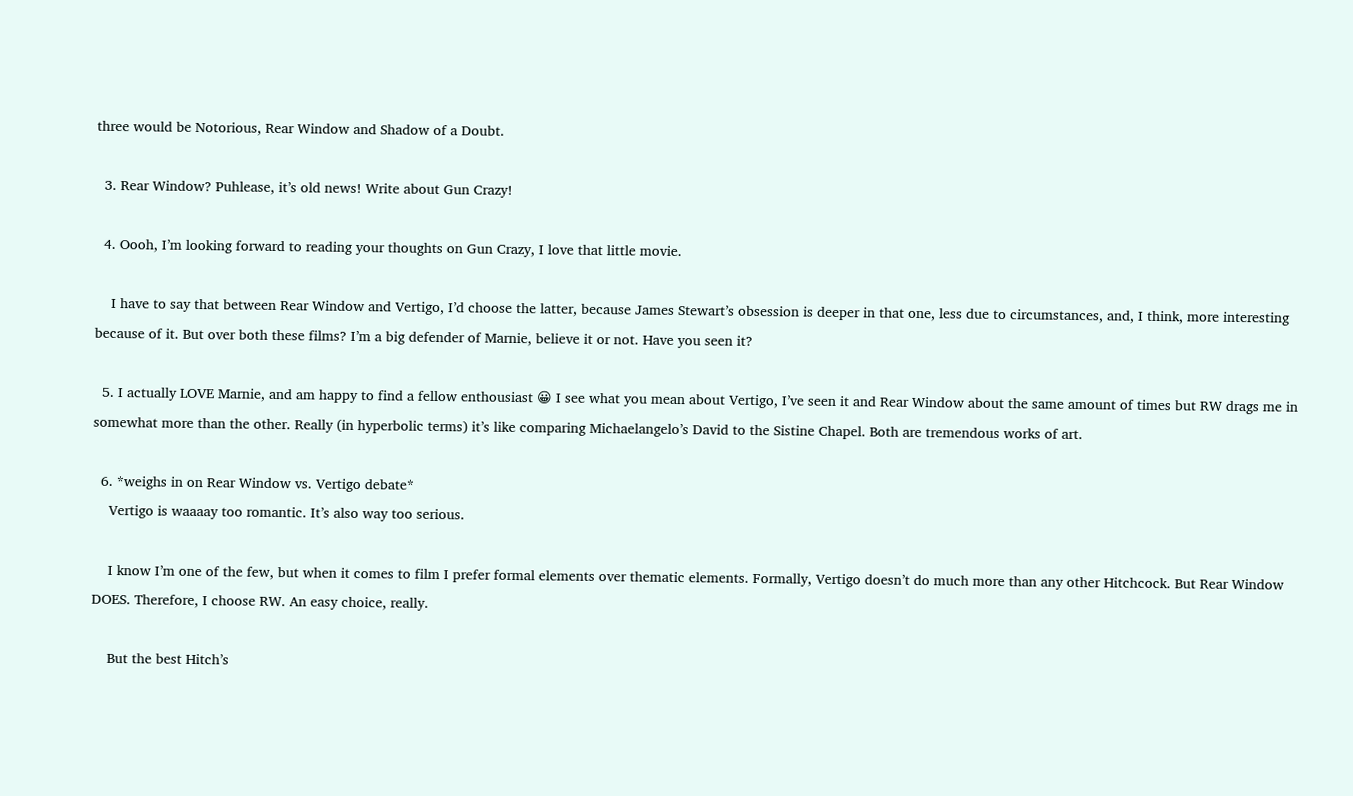three would be Notorious, Rear Window and Shadow of a Doubt.

  3. Rear Window? Puhlease, it’s old news! Write about Gun Crazy!

  4. Oooh, I’m looking forward to reading your thoughts on Gun Crazy, I love that little movie.

    I have to say that between Rear Window and Vertigo, I’d choose the latter, because James Stewart’s obsession is deeper in that one, less due to circumstances, and, I think, more interesting because of it. But over both these films? I’m a big defender of Marnie, believe it or not. Have you seen it?

  5. I actually LOVE Marnie, and am happy to find a fellow enthousiast 😀 I see what you mean about Vertigo, I’ve seen it and Rear Window about the same amount of times but RW drags me in somewhat more than the other. Really (in hyperbolic terms) it’s like comparing Michaelangelo’s David to the Sistine Chapel. Both are tremendous works of art.

  6. *weighs in on Rear Window vs. Vertigo debate*
    Vertigo is waaaay too romantic. It’s also way too serious.

    I know I’m one of the few, but when it comes to film I prefer formal elements over thematic elements. Formally, Vertigo doesn’t do much more than any other Hitchcock. But Rear Window DOES. Therefore, I choose RW. An easy choice, really.

    But the best Hitch’s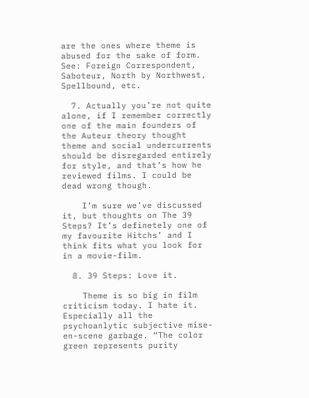are the ones where theme is abused for the sake of form. See: Foreign Correspondent, Saboteur, North by Northwest, Spellbound, etc.

  7. Actually you’re not quite alone, if I remember correctly one of the main founders of the Auteur theory thought theme and social undercurrents should be disregarded entirely for style, and that’s how he reviewed films. I could be dead wrong though.

    I’m sure we’ve discussed it, but thoughts on The 39 Steps? It’s definetely one of my favourite Hitchs’ and I think fits what you look for in a movie-film.

  8. 39 Steps: Love it.

    Theme is so big in film criticism today. I hate it. Especially all the psychoanlytic subjective mise-en-scene garbage. “The color green represents purity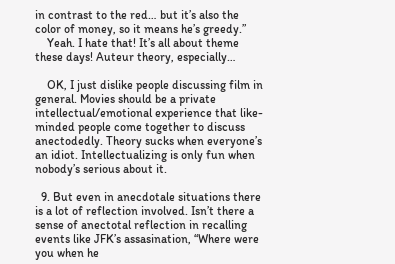in contrast to the red… but it’s also the color of money, so it means he’s greedy.”
    Yeah. I hate that! It’s all about theme these days! Auteur theory, especially…

    OK, I just dislike people discussing film in general. Movies should be a private intellectual/emotional experience that like-minded people come together to discuss anectodedly. Theory sucks when everyone’s an idiot. Intellectualizing is only fun when nobody’s serious about it.

  9. But even in anecdotale situations there is a lot of reflection involved. Isn’t there a sense of anectotal reflection in recalling events like JFK’s assasination, “Where were you when he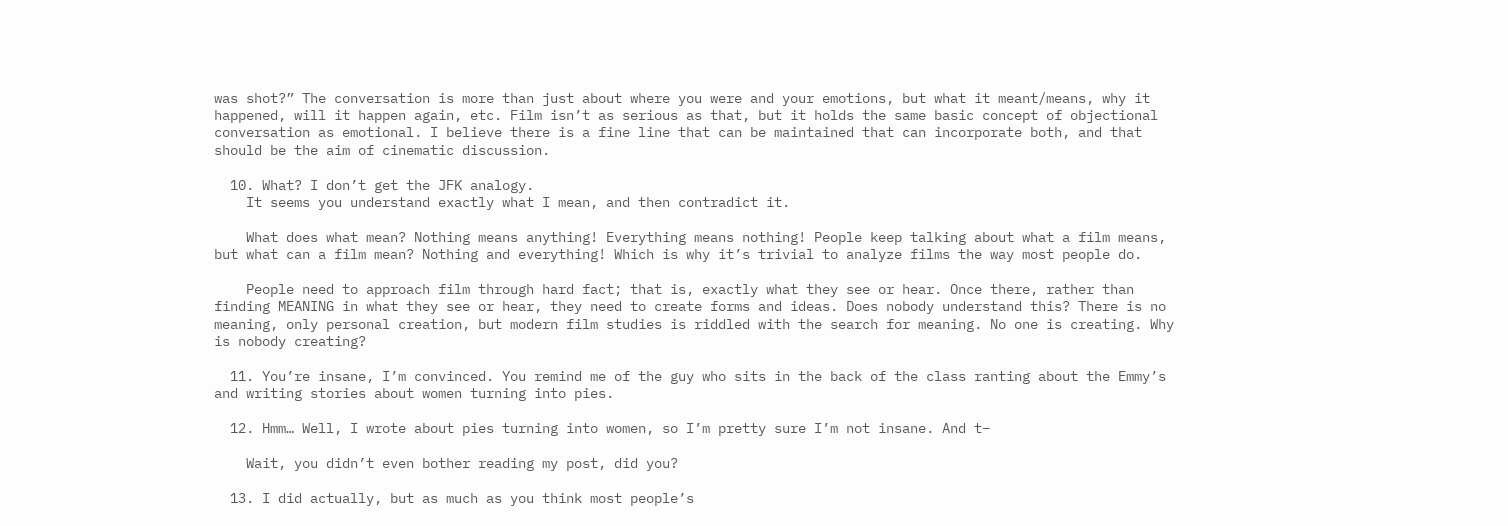was shot?” The conversation is more than just about where you were and your emotions, but what it meant/means, why it happened, will it happen again, etc. Film isn’t as serious as that, but it holds the same basic concept of objectional conversation as emotional. I believe there is a fine line that can be maintained that can incorporate both, and that should be the aim of cinematic discussion.

  10. What? I don’t get the JFK analogy.
    It seems you understand exactly what I mean, and then contradict it.

    What does what mean? Nothing means anything! Everything means nothing! People keep talking about what a film means, but what can a film mean? Nothing and everything! Which is why it’s trivial to analyze films the way most people do.

    People need to approach film through hard fact; that is, exactly what they see or hear. Once there, rather than finding MEANING in what they see or hear, they need to create forms and ideas. Does nobody understand this? There is no meaning, only personal creation, but modern film studies is riddled with the search for meaning. No one is creating. Why is nobody creating?

  11. You’re insane, I’m convinced. You remind me of the guy who sits in the back of the class ranting about the Emmy’s and writing stories about women turning into pies.

  12. Hmm… Well, I wrote about pies turning into women, so I’m pretty sure I’m not insane. And t–

    Wait, you didn’t even bother reading my post, did you?

  13. I did actually, but as much as you think most people’s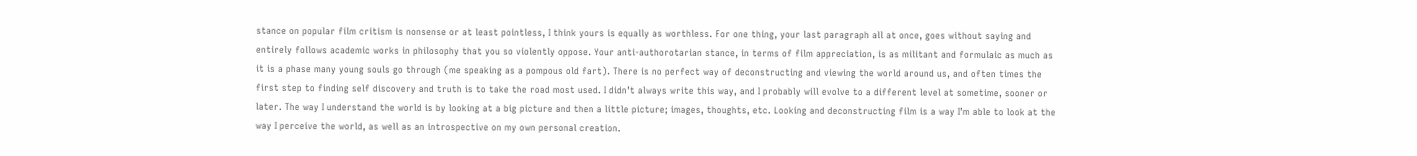stance on popular film critism is nonsense or at least pointless, I think yours is equally as worthless. For one thing, your last paragraph all at once, goes without saying and entirely follows academic works in philosophy that you so violently oppose. Your anti-authorotarian stance, in terms of film appreciation, is as militant and formulaic as much as it is a phase many young souls go through (me speaking as a pompous old fart). There is no perfect way of deconstructing and viewing the world around us, and often times the first step to finding self discovery and truth is to take the road most used. I didn’t always write this way, and I probably will evolve to a different level at sometime, sooner or later. The way I understand the world is by looking at a big picture and then a little picture; images, thoughts, etc. Looking and deconstructing film is a way I’m able to look at the way I perceive the world, as well as an introspective on my own personal creation.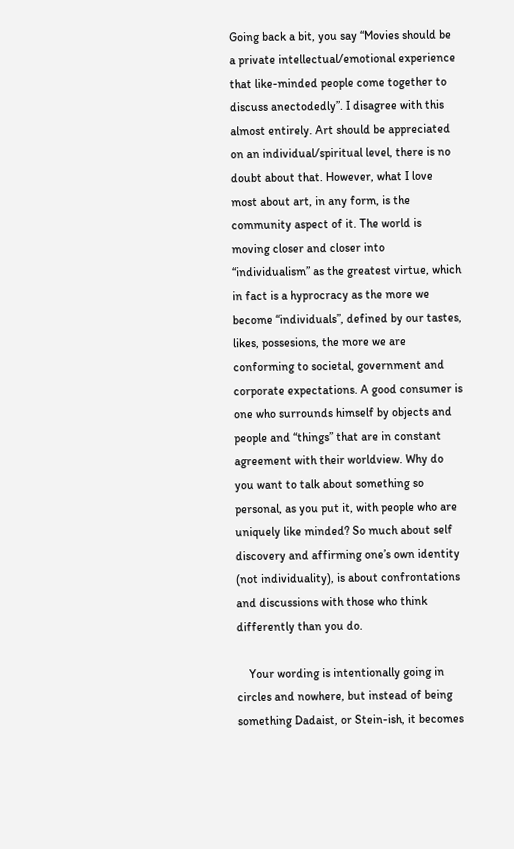Going back a bit, you say “Movies should be a private intellectual/emotional experience that like-minded people come together to discuss anectodedly”. I disagree with this almost entirely. Art should be appreciated on an individual/spiritual level, there is no doubt about that. However, what I love most about art, in any form, is the community aspect of it. The world is moving closer and closer into “individualism” as the greatest virtue, which in fact is a hyprocracy as the more we become “individuals”, defined by our tastes, likes, possesions, the more we are conforming to societal, government and corporate expectations. A good consumer is one who surrounds himself by objects and people and “things” that are in constant agreement with their worldview. Why do you want to talk about something so personal, as you put it, with people who are uniquely like minded? So much about self discovery and affirming one’s own identity (not individuality), is about confrontations and discussions with those who think differently than you do.

    Your wording is intentionally going in circles and nowhere, but instead of being something Dadaist, or Stein-ish, it becomes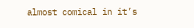almost comical in it’s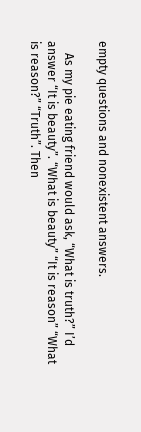empty questions and nonexistent answers.

    As my pie eating friend would ask, “What is truth?” I’d answer “It is beauty”. “What is beauty” “It is reason” “What is reason?” “Truth”. Then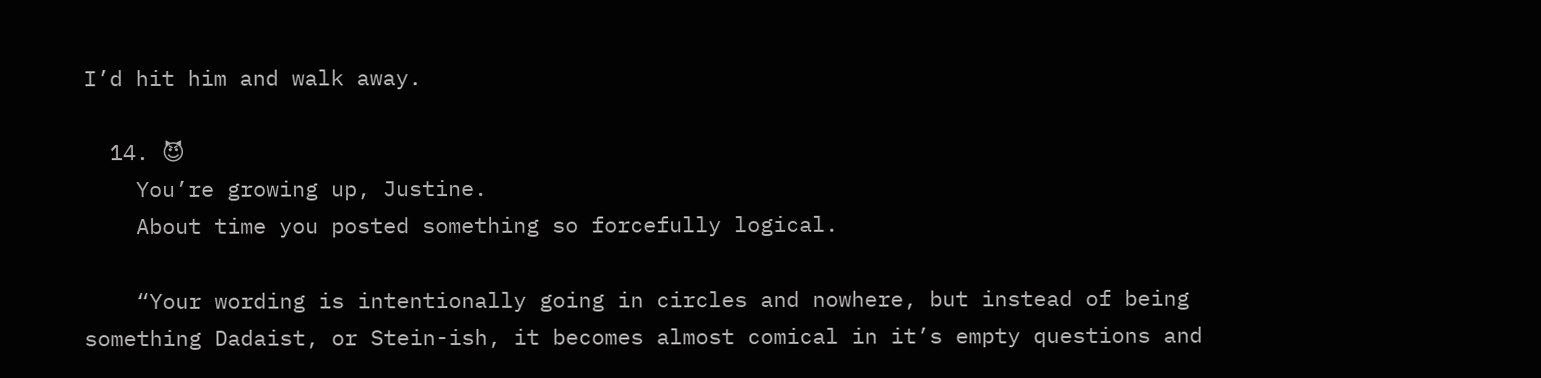I’d hit him and walk away.

  14. 😈
    You’re growing up, Justine.
    About time you posted something so forcefully logical.

    “Your wording is intentionally going in circles and nowhere, but instead of being something Dadaist, or Stein-ish, it becomes almost comical in it’s empty questions and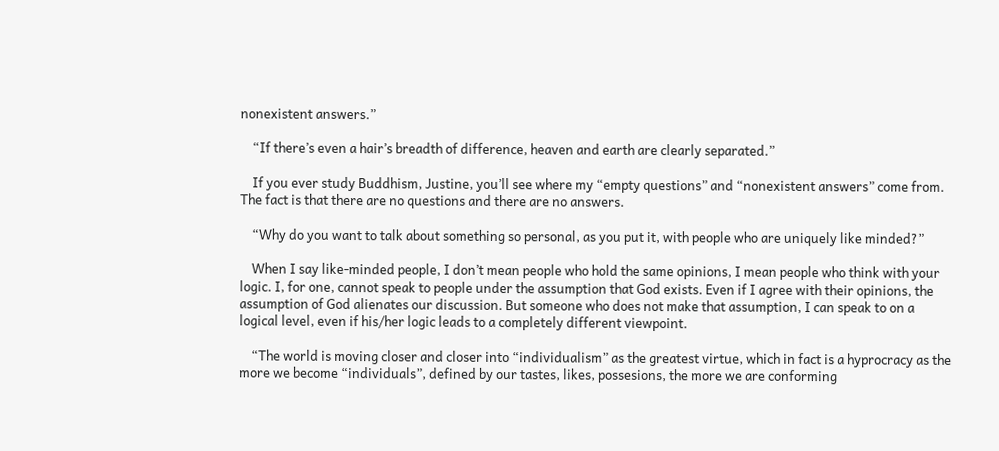nonexistent answers.”

    “If there’s even a hair’s breadth of difference, heaven and earth are clearly separated.”

    If you ever study Buddhism, Justine, you’ll see where my “empty questions” and “nonexistent answers” come from. The fact is that there are no questions and there are no answers.

    “Why do you want to talk about something so personal, as you put it, with people who are uniquely like minded?”

    When I say like-minded people, I don’t mean people who hold the same opinions, I mean people who think with your logic. I, for one, cannot speak to people under the assumption that God exists. Even if I agree with their opinions, the assumption of God alienates our discussion. But someone who does not make that assumption, I can speak to on a logical level, even if his/her logic leads to a completely different viewpoint.

    “The world is moving closer and closer into “individualism” as the greatest virtue, which in fact is a hyprocracy as the more we become “individuals”, defined by our tastes, likes, possesions, the more we are conforming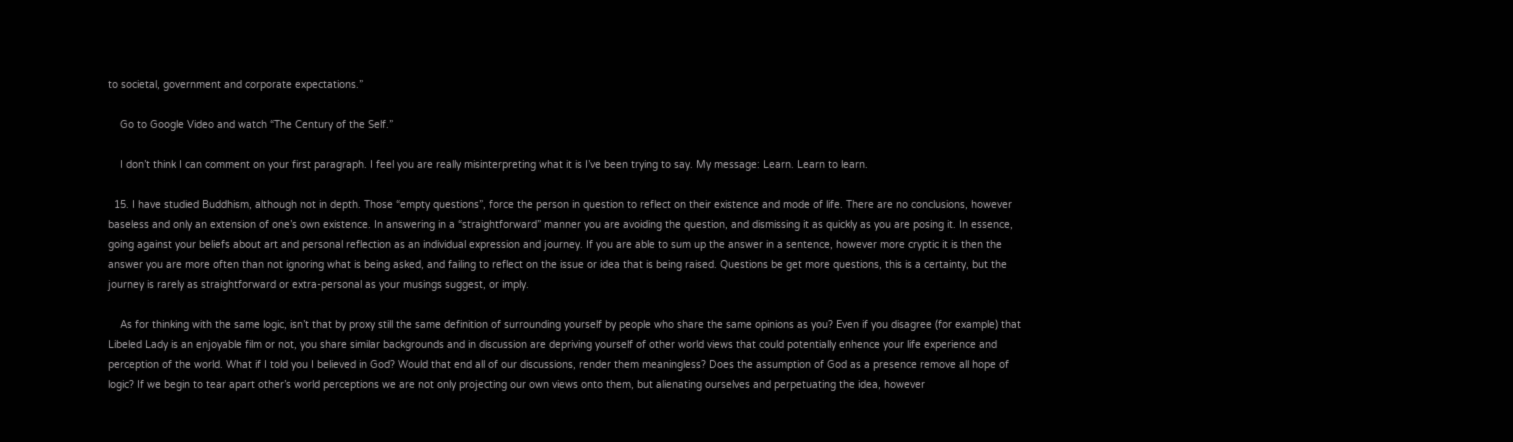to societal, government and corporate expectations.”

    Go to Google Video and watch “The Century of the Self.”

    I don’t think I can comment on your first paragraph. I feel you are really misinterpreting what it is I’ve been trying to say. My message: Learn. Learn to learn.

  15. I have studied Buddhism, although not in depth. Those “empty questions”, force the person in question to reflect on their existence and mode of life. There are no conclusions, however baseless and only an extension of one’s own existence. In answering in a “straightforward” manner you are avoiding the question, and dismissing it as quickly as you are posing it. In essence, going against your beliefs about art and personal reflection as an individual expression and journey. If you are able to sum up the answer in a sentence, however more cryptic it is then the answer you are more often than not ignoring what is being asked, and failing to reflect on the issue or idea that is being raised. Questions be get more questions, this is a certainty, but the journey is rarely as straightforward or extra-personal as your musings suggest, or imply.

    As for thinking with the same logic, isn’t that by proxy still the same definition of surrounding yourself by people who share the same opinions as you? Even if you disagree (for example) that Libeled Lady is an enjoyable film or not, you share similar backgrounds and in discussion are depriving yourself of other world views that could potentially enhence your life experience and perception of the world. What if I told you I believed in God? Would that end all of our discussions, render them meaningless? Does the assumption of God as a presence remove all hope of logic? If we begin to tear apart other’s world perceptions we are not only projecting our own views onto them, but alienating ourselves and perpetuating the idea, however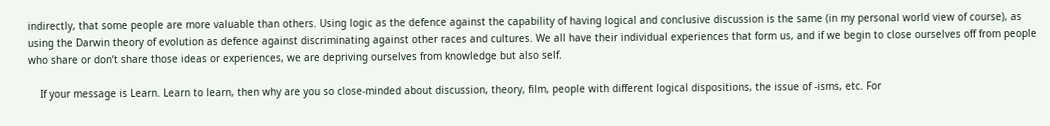indirectly, that some people are more valuable than others. Using logic as the defence against the capability of having logical and conclusive discussion is the same (in my personal world view of course), as using the Darwin theory of evolution as defence against discriminating against other races and cultures. We all have their individual experiences that form us, and if we begin to close ourselves off from people who share or don’t share those ideas or experiences, we are depriving ourselves from knowledge but also self.

    If your message is Learn. Learn to learn, then why are you so close-minded about discussion, theory, film, people with different logical dispositions, the issue of -isms, etc. For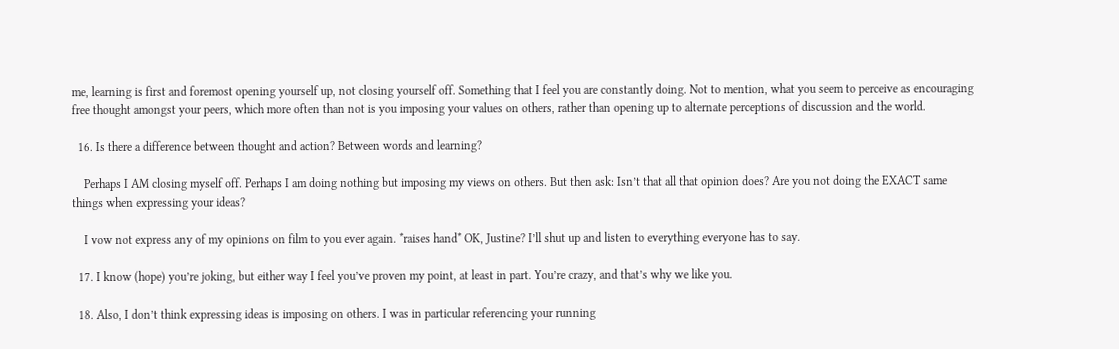me, learning is first and foremost opening yourself up, not closing yourself off. Something that I feel you are constantly doing. Not to mention, what you seem to perceive as encouraging free thought amongst your peers, which more often than not is you imposing your values on others, rather than opening up to alternate perceptions of discussion and the world.

  16. Is there a difference between thought and action? Between words and learning?

    Perhaps I AM closing myself off. Perhaps I am doing nothing but imposing my views on others. But then ask: Isn’t that all that opinion does? Are you not doing the EXACT same things when expressing your ideas?

    I vow not express any of my opinions on film to you ever again. *raises hand* OK, Justine? I’ll shut up and listen to everything everyone has to say.

  17. I know (hope) you’re joking, but either way I feel you’ve proven my point, at least in part. You’re crazy, and that’s why we like you.

  18. Also, I don’t think expressing ideas is imposing on others. I was in particular referencing your running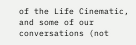of the Life Cinematic, and some of our conversations (not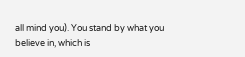all mind you). You stand by what you believe in, which is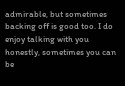admirable, but sometimes backing off is good too. I do enjoy talking with you honestly, sometimes you can be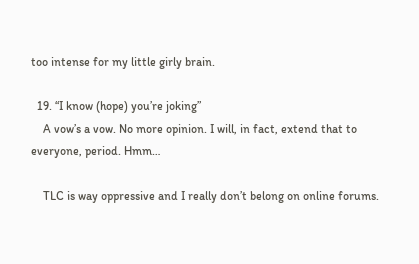too intense for my little girly brain.

  19. “I know (hope) you’re joking”
    A vow’s a vow. No more opinion. I will, in fact, extend that to everyone, period. Hmm…

    TLC is way oppressive and I really don’t belong on online forums.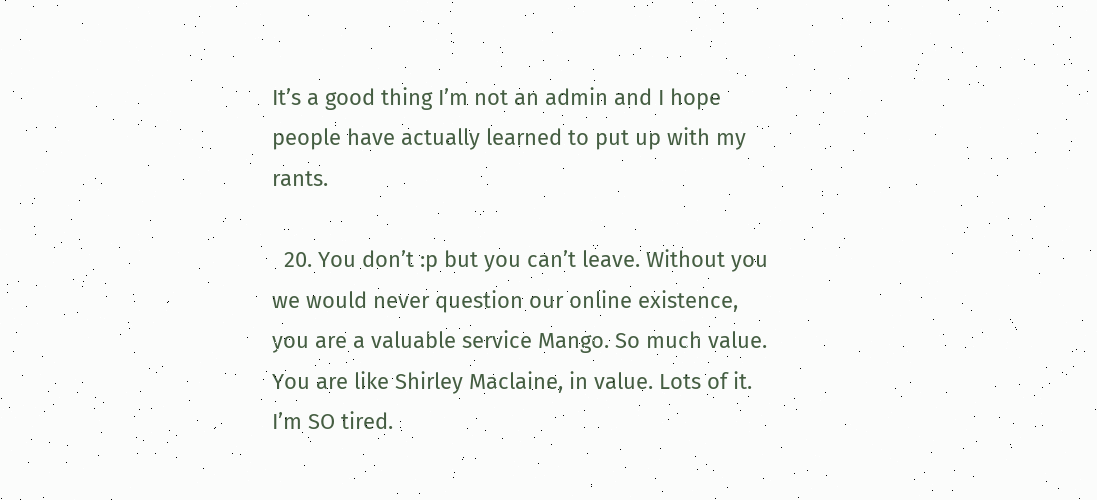It’s a good thing I’m not an admin and I hope people have actually learned to put up with my rants.

  20. You don’t :p but you can’t leave. Without you we would never question our online existence, you are a valuable service Mango. So much value. You are like Shirley Maclaine, in value. Lots of it. I’m SO tired.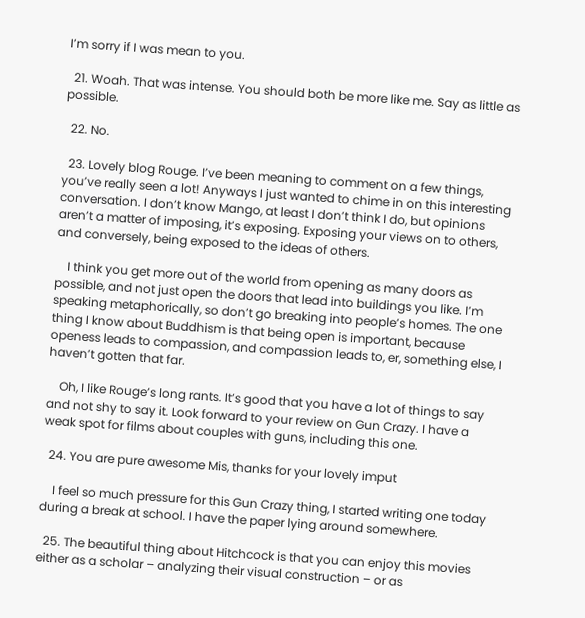I’m sorry if I was mean to you.

  21. Woah. That was intense. You should both be more like me. Say as little as possible.

  22. No.

  23. Lovely blog Rouge. I’ve been meaning to comment on a few things, you’ve really seen a lot! Anyways I just wanted to chime in on this interesting conversation. I don’t know Mango, at least I don’t think I do, but opinions aren’t a matter of imposing, it’s exposing. Exposing your views on to others, and conversely, being exposed to the ideas of others.

    I think you get more out of the world from opening as many doors as possible, and not just open the doors that lead into buildings you like. I’m speaking metaphorically, so don’t go breaking into people’s homes. The one thing I know about Buddhism is that being open is important, because openess leads to compassion, and compassion leads to, er, something else, I haven’t gotten that far.

    Oh, I like Rouge’s long rants. It’s good that you have a lot of things to say and not shy to say it. Look forward to your review on Gun Crazy. I have a weak spot for films about couples with guns, including this one.

  24. You are pure awesome Mis, thanks for your lovely imput

    I feel so much pressure for this Gun Crazy thing, I started writing one today during a break at school. I have the paper lying around somewhere.

  25. The beautiful thing about Hitchcock is that you can enjoy this movies either as a scholar – analyzing their visual construction – or as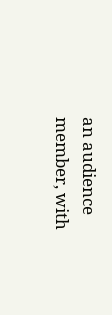an audience member, with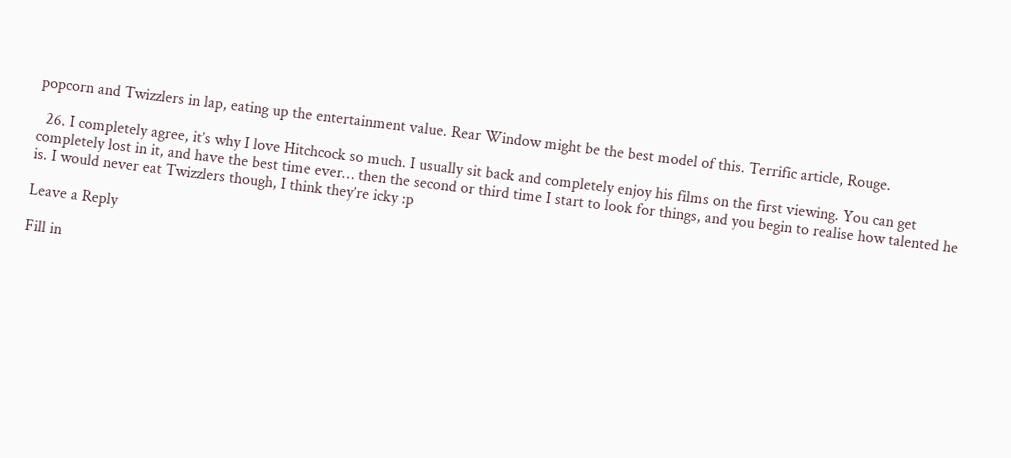popcorn and Twizzlers in lap, eating up the entertainment value. Rear Window might be the best model of this. Terrific article, Rouge.

  26. I completely agree, it’s why I love Hitchcock so much. I usually sit back and completely enjoy his films on the first viewing. You can get completely lost in it, and have the best time ever… then the second or third time I start to look for things, and you begin to realise how talented he is. I would never eat Twizzlers though, I think they’re icky :p

Leave a Reply

Fill in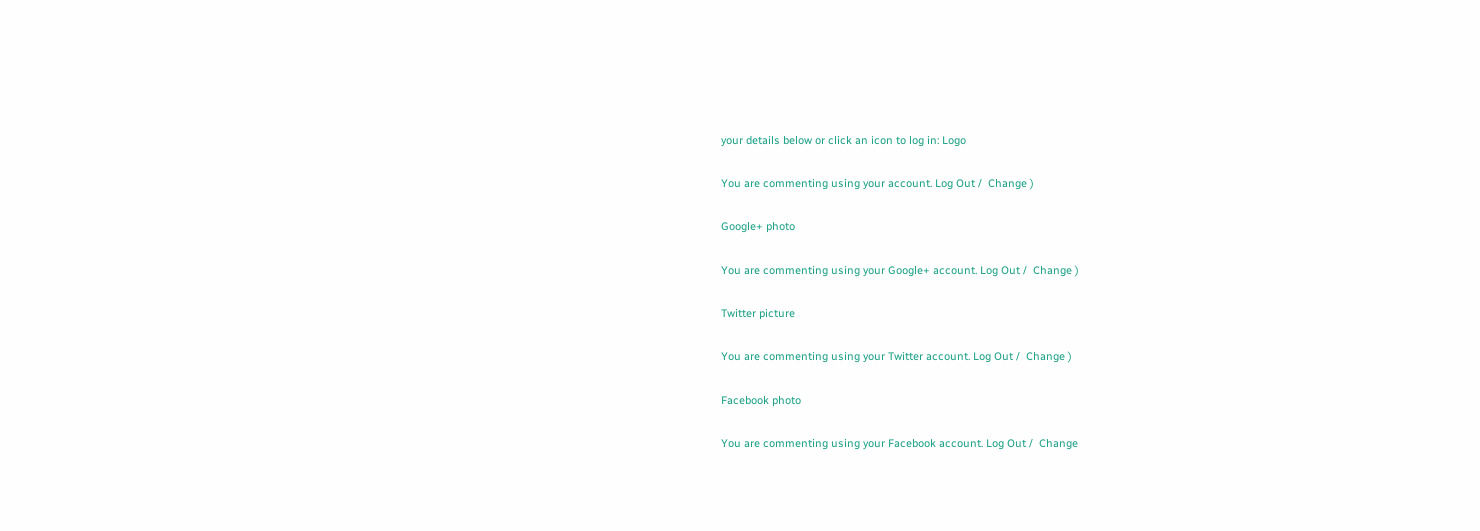your details below or click an icon to log in: Logo

You are commenting using your account. Log Out /  Change )

Google+ photo

You are commenting using your Google+ account. Log Out /  Change )

Twitter picture

You are commenting using your Twitter account. Log Out /  Change )

Facebook photo

You are commenting using your Facebook account. Log Out /  Change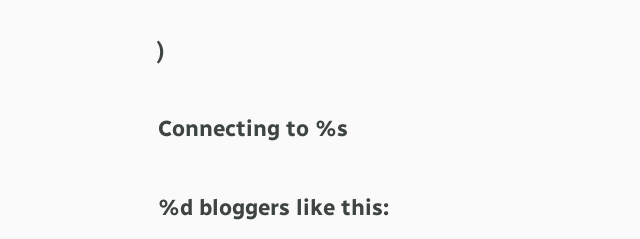)


Connecting to %s


%d bloggers like this: